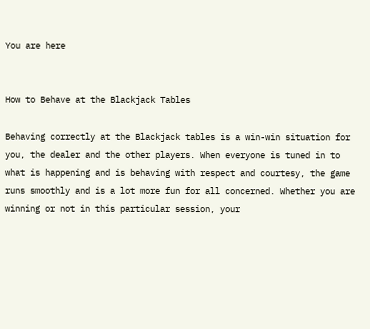You are here


How to Behave at the Blackjack Tables

Behaving correctly at the Blackjack tables is a win-win situation for you, the dealer and the other players. When everyone is tuned in to what is happening and is behaving with respect and courtesy, the game runs smoothly and is a lot more fun for all concerned. Whether you are winning or not in this particular session, your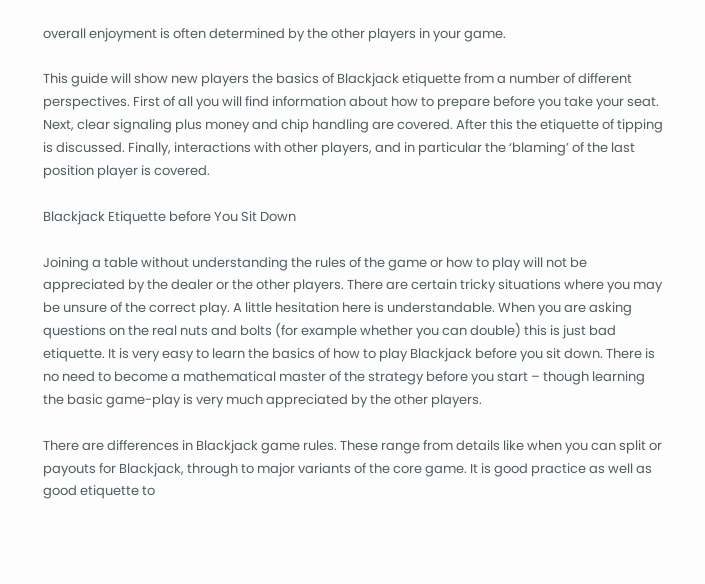overall enjoyment is often determined by the other players in your game.

This guide will show new players the basics of Blackjack etiquette from a number of different perspectives. First of all you will find information about how to prepare before you take your seat. Next, clear signaling plus money and chip handling are covered. After this the etiquette of tipping is discussed. Finally, interactions with other players, and in particular the ‘blaming’ of the last position player is covered.

Blackjack Etiquette before You Sit Down

Joining a table without understanding the rules of the game or how to play will not be appreciated by the dealer or the other players. There are certain tricky situations where you may be unsure of the correct play. A little hesitation here is understandable. When you are asking questions on the real nuts and bolts (for example whether you can double) this is just bad etiquette. It is very easy to learn the basics of how to play Blackjack before you sit down. There is no need to become a mathematical master of the strategy before you start – though learning the basic game-play is very much appreciated by the other players.

There are differences in Blackjack game rules. These range from details like when you can split or payouts for Blackjack, through to major variants of the core game. It is good practice as well as good etiquette to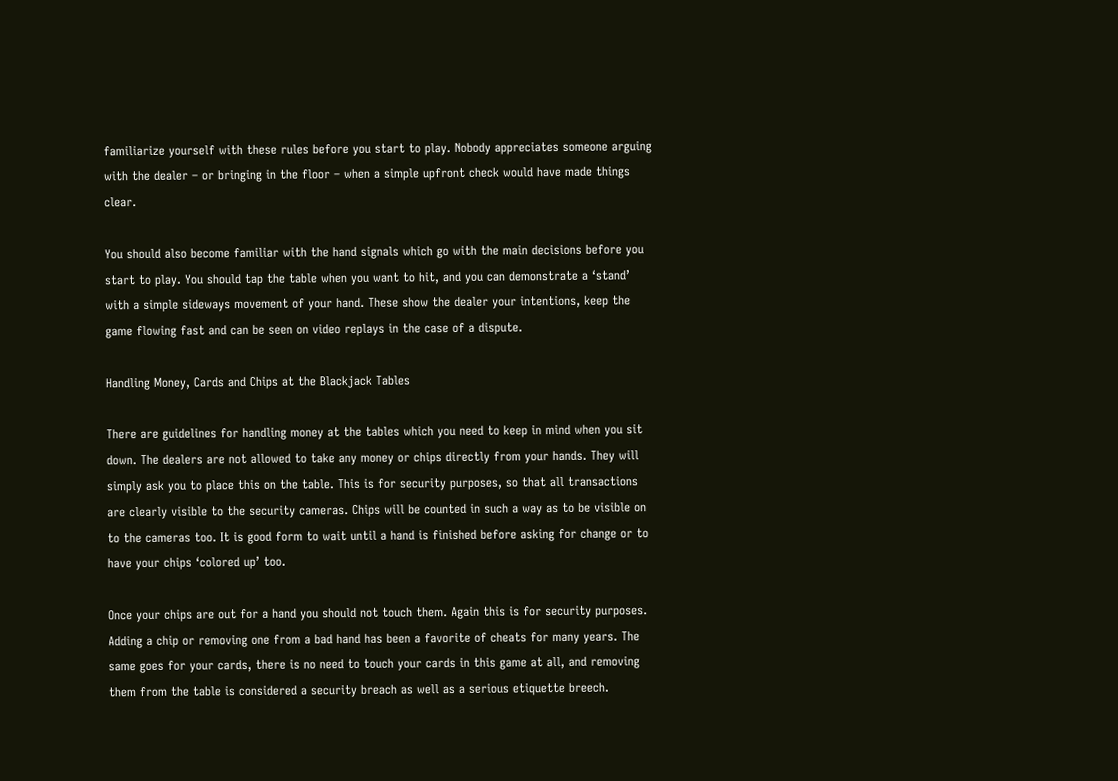familiarize yourself with these rules before you start to play. Nobody appreciates someone arguing with the dealer – or bringing in the floor – when a simple upfront check would have made things clear.

You should also become familiar with the hand signals which go with the main decisions before you start to play. You should tap the table when you want to hit, and you can demonstrate a ‘stand’ with a simple sideways movement of your hand. These show the dealer your intentions, keep the game flowing fast and can be seen on video replays in the case of a dispute.

Handling Money, Cards and Chips at the Blackjack Tables

There are guidelines for handling money at the tables which you need to keep in mind when you sit down. The dealers are not allowed to take any money or chips directly from your hands. They will simply ask you to place this on the table. This is for security purposes, so that all transactions are clearly visible to the security cameras. Chips will be counted in such a way as to be visible on to the cameras too. It is good form to wait until a hand is finished before asking for change or to have your chips ‘colored up’ too.

Once your chips are out for a hand you should not touch them. Again this is for security purposes. Adding a chip or removing one from a bad hand has been a favorite of cheats for many years. The same goes for your cards, there is no need to touch your cards in this game at all, and removing them from the table is considered a security breach as well as a serious etiquette breech.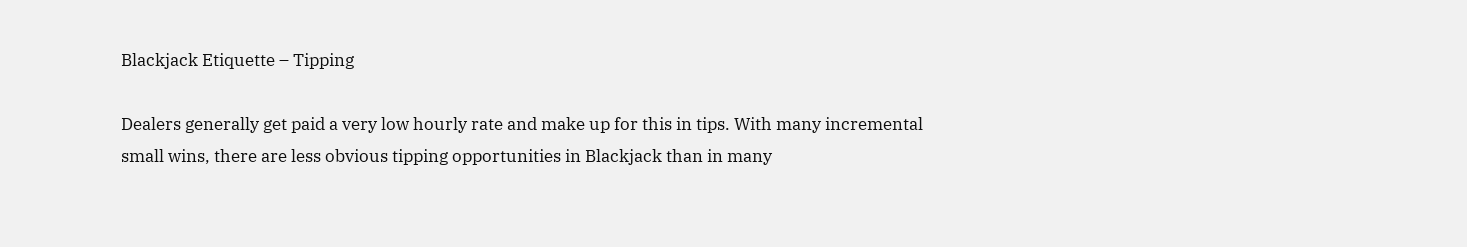Blackjack Etiquette – Tipping

Dealers generally get paid a very low hourly rate and make up for this in tips. With many incremental small wins, there are less obvious tipping opportunities in Blackjack than in many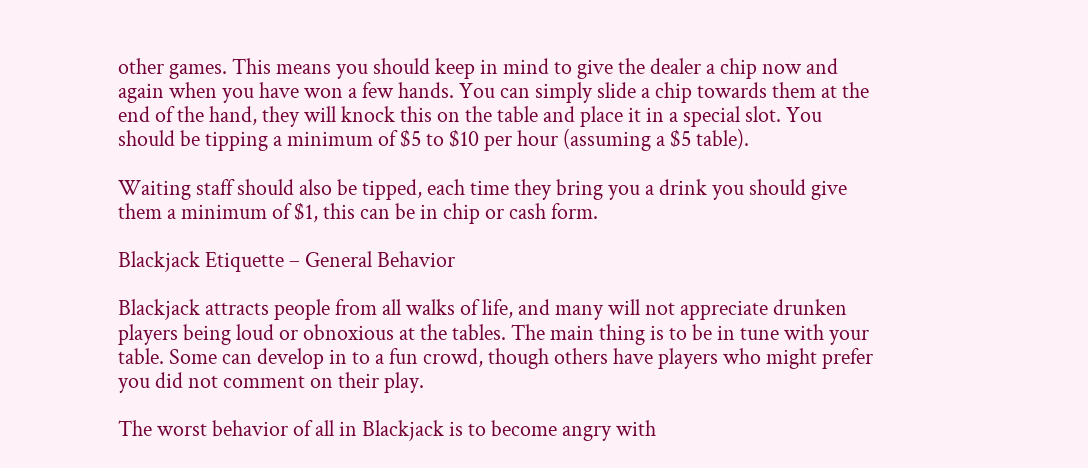other games. This means you should keep in mind to give the dealer a chip now and again when you have won a few hands. You can simply slide a chip towards them at the end of the hand, they will knock this on the table and place it in a special slot. You should be tipping a minimum of $5 to $10 per hour (assuming a $5 table).

Waiting staff should also be tipped, each time they bring you a drink you should give them a minimum of $1, this can be in chip or cash form.

Blackjack Etiquette – General Behavior

Blackjack attracts people from all walks of life, and many will not appreciate drunken players being loud or obnoxious at the tables. The main thing is to be in tune with your table. Some can develop in to a fun crowd, though others have players who might prefer you did not comment on their play.

The worst behavior of all in Blackjack is to become angry with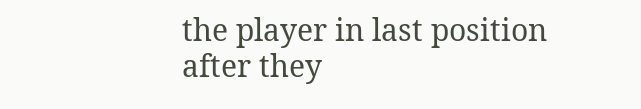the player in last position after they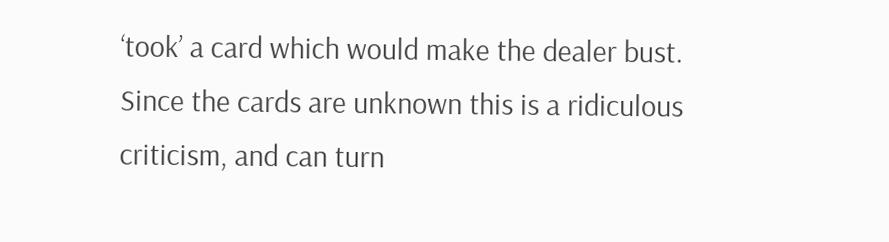‘took’ a card which would make the dealer bust. Since the cards are unknown this is a ridiculous criticism, and can turn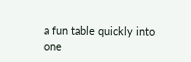a fun table quickly into one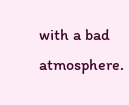with a bad atmosphere.